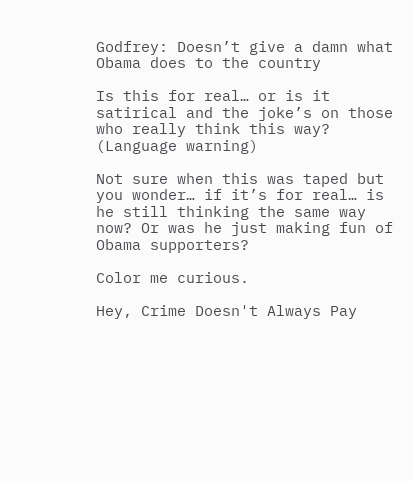Godfrey: Doesn’t give a damn what Obama does to the country

Is this for real… or is it satirical and the joke’s on those who really think this way? (Language warning)

Not sure when this was taped but you wonder… if it’s for real… is he still thinking the same way now? Or was he just making fun of Obama supporters?

Color me curious.

Hey, Crime Doesn't Always Pay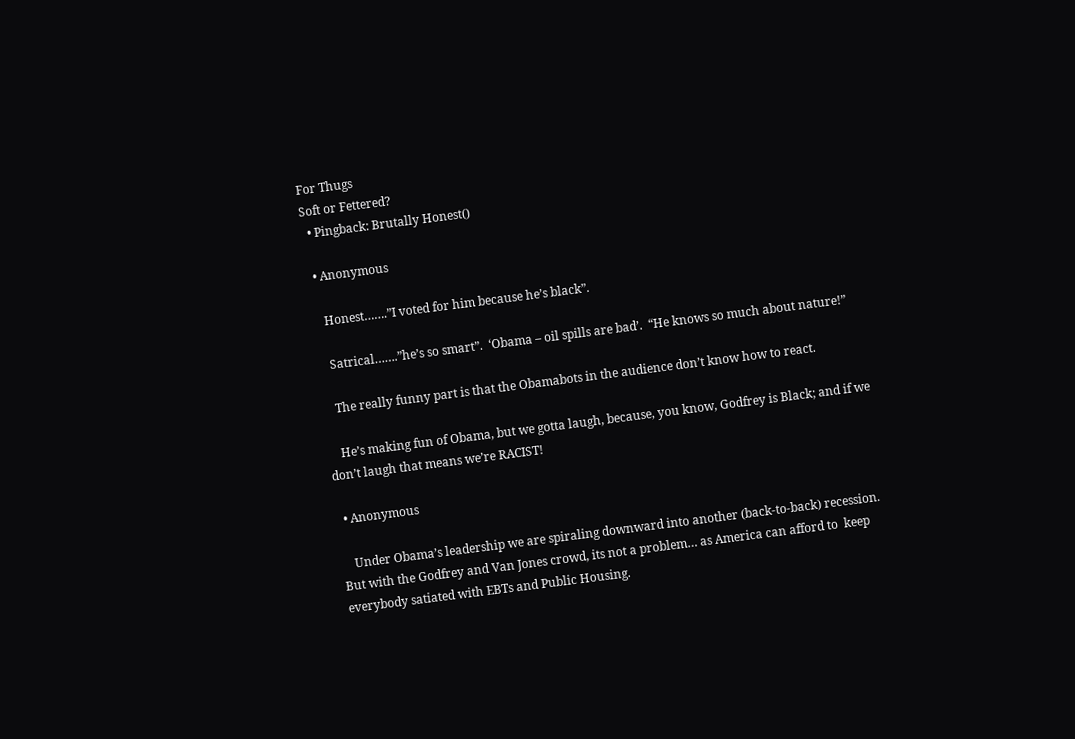For Thugs
Soft or Fettered?
  • Pingback: Brutally Honest()

  • Anonymous

    Honest…….”I voted for him because he’s black”.

    Satrical…….”he’s so smart”.  ‘Obama – oil spills are bad’.  “He knows so much about nature!”

    The really funny part is that the Obamabots in the audience don’t know how to react.

    He’s making fun of Obama, but we gotta laugh, because, you know, Godfrey is Black; and if we don’t laugh that means we’re RACIST!

  • Anonymous

    Under Obama’s leadership we are spiraling downward into another (back-to-back) recession.  But with the Godfrey and Van Jones crowd, its not a problem… as America can afford to  keep everybody satiated with EBTs and Public Housing.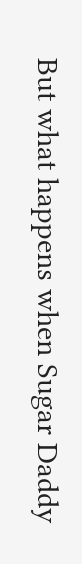But what happens when Sugar Daddy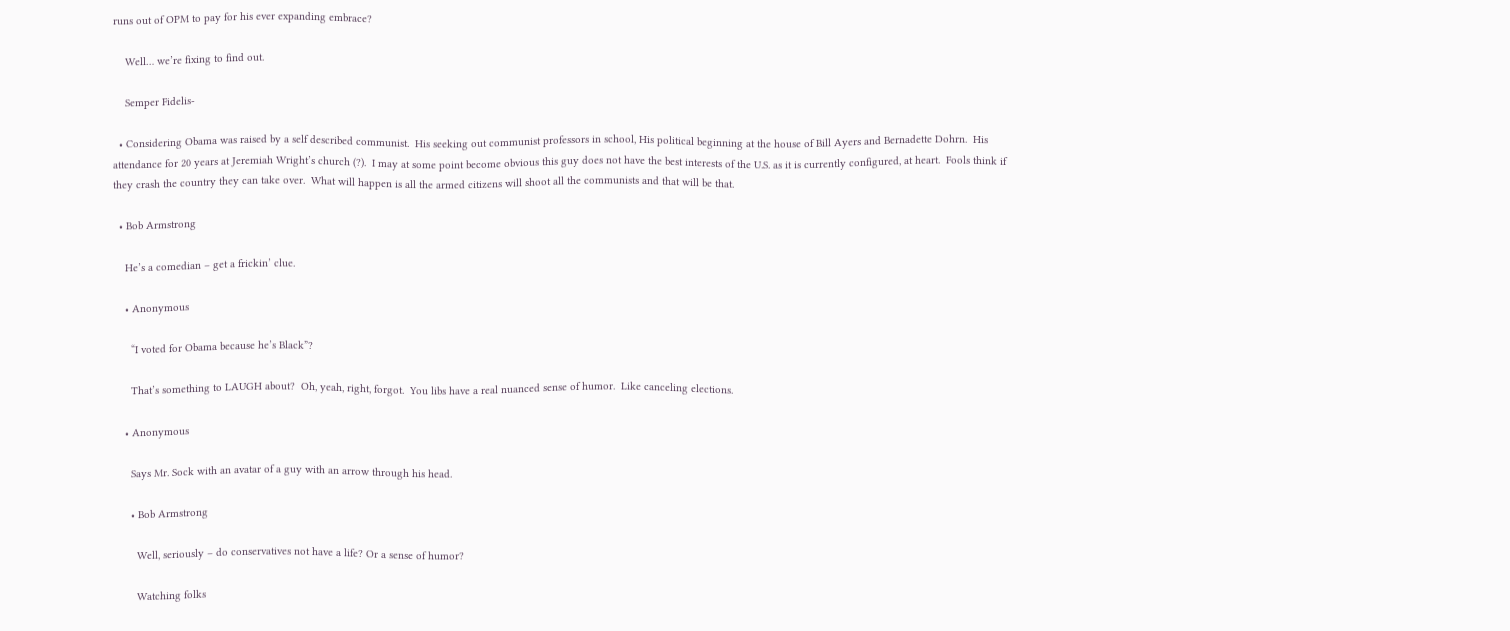runs out of OPM to pay for his ever expanding embrace?

    Well… we’re fixing to find out.

    Semper Fidelis-

  • Considering Obama was raised by a self described communist.  His seeking out communist professors in school, His political beginning at the house of Bill Ayers and Bernadette Dohrn.  His attendance for 20 years at Jeremiah Wright’s church (?).  I may at some point become obvious this guy does not have the best interests of the U.S. as it is currently configured, at heart.  Fools think if they crash the country they can take over.  What will happen is all the armed citizens will shoot all the communists and that will be that.

  • Bob Armstrong

    He’s a comedian – get a frickin’ clue.

    • Anonymous

      “I voted for Obama because he’s Black”?

      That’s something to LAUGH about?  Oh, yeah, right, forgot.  You libs have a real nuanced sense of humor.  Like canceling elections.

    • Anonymous

      Says Mr. Sock with an avatar of a guy with an arrow through his head.

      • Bob Armstrong

        Well, seriously – do conservatives not have a life? Or a sense of humor?

        Watching folks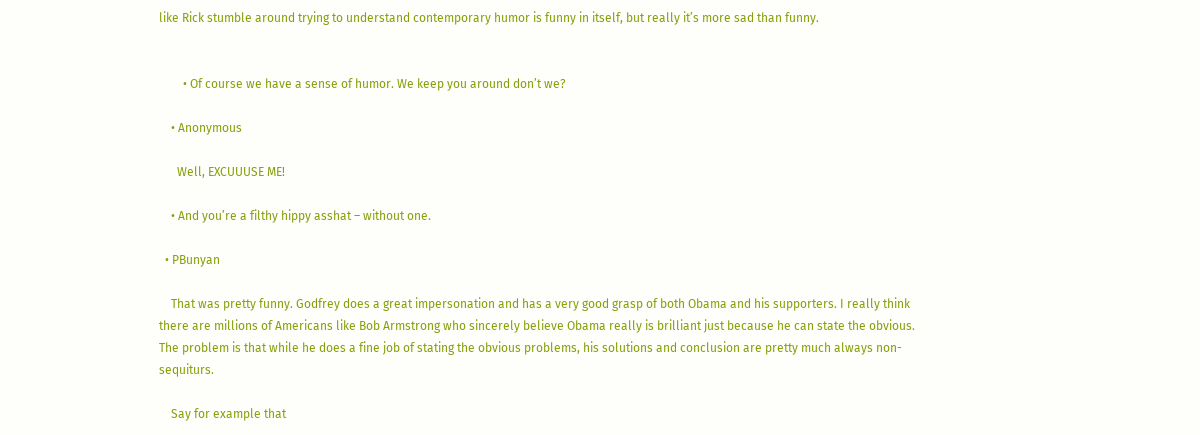like Rick stumble around trying to understand contemporary humor is funny in itself, but really it’s more sad than funny.


        • Of course we have a sense of humor. We keep you around don’t we?

    • Anonymous

      Well, EXCUUUSE ME!

    • And you’re a filthy hippy asshat – without one.

  • PBunyan

    That was pretty funny. Godfrey does a great impersonation and has a very good grasp of both Obama and his supporters. I really think there are millions of Americans like Bob Armstrong who sincerely believe Obama really is brilliant just because he can state the obvious. The problem is that while he does a fine job of stating the obvious problems, his solutions and conclusion are pretty much always non-sequiturs.

    Say for example that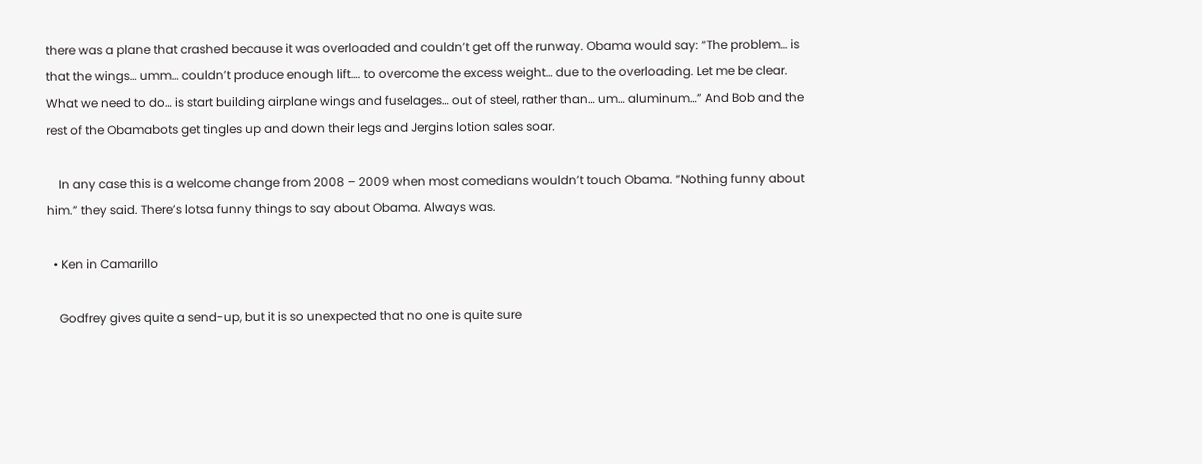there was a plane that crashed because it was overloaded and couldn’t get off the runway. Obama would say: “The problem… is that the wings… umm… couldn’t produce enough lift…. to overcome the excess weight… due to the overloading. Let me be clear. What we need to do… is start building airplane wings and fuselages… out of steel, rather than… um… aluminum…” And Bob and the rest of the Obamabots get tingles up and down their legs and Jergins lotion sales soar.

    In any case this is a welcome change from 2008 – 2009 when most comedians wouldn’t touch Obama. “Nothing funny about him.” they said. There’s lotsa funny things to say about Obama. Always was.

  • Ken in Camarillo

    Godfrey gives quite a send-up, but it is so unexpected that no one is quite sure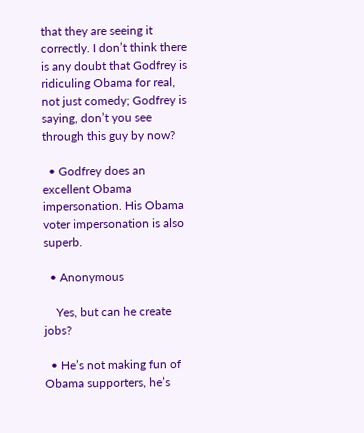that they are seeing it correctly. I don’t think there is any doubt that Godfrey is ridiculing Obama for real, not just comedy; Godfrey is saying, don’t you see through this guy by now?

  • Godfrey does an excellent Obama impersonation. His Obama voter impersonation is also superb.

  • Anonymous

    Yes, but can he create jobs?

  • He’s not making fun of Obama supporters, he’s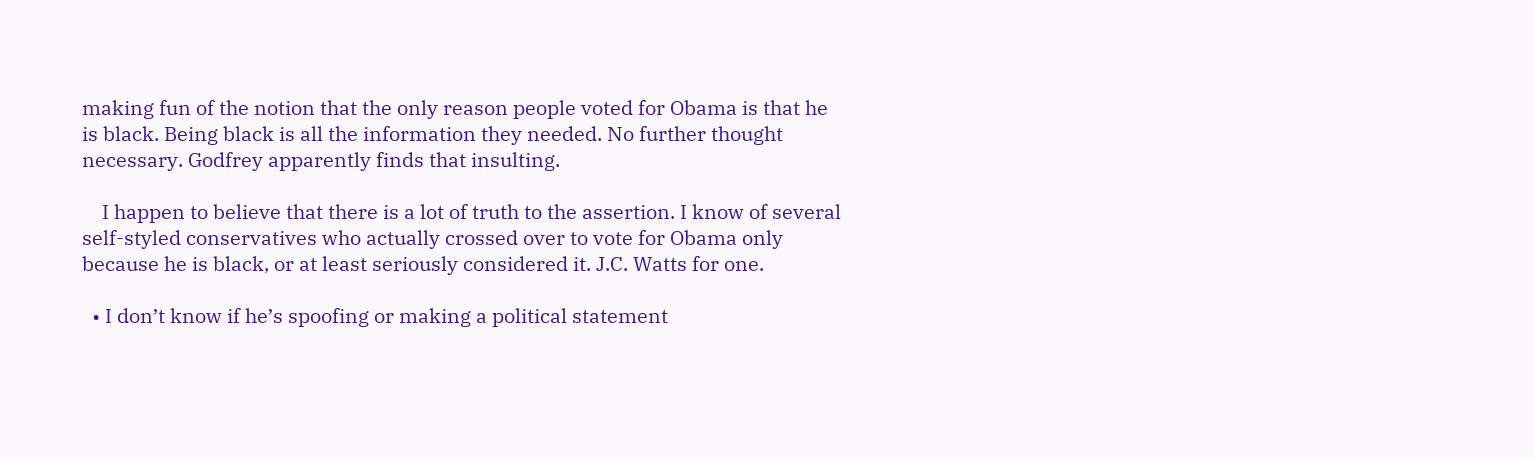making fun of the notion that the only reason people voted for Obama is that he is black. Being black is all the information they needed. No further thought necessary. Godfrey apparently finds that insulting.

    I happen to believe that there is a lot of truth to the assertion. I know of several self-styled conservatives who actually crossed over to vote for Obama only because he is black, or at least seriously considered it. J.C. Watts for one.

  • I don’t know if he’s spoofing or making a political statement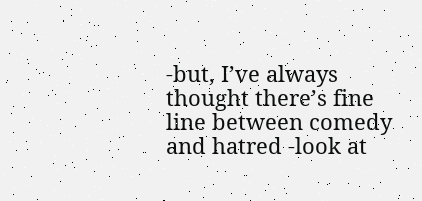-but, I’ve always thought there’s fine line between comedy and hatred -look at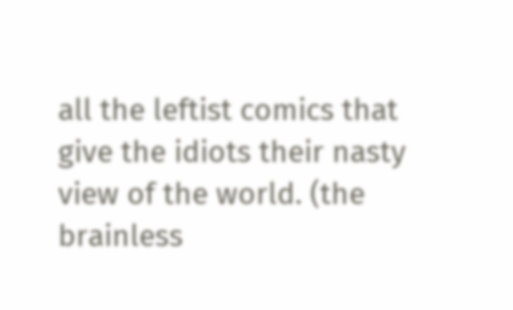all the leftist comics that give the idiots their nasty view of the world. (the brainless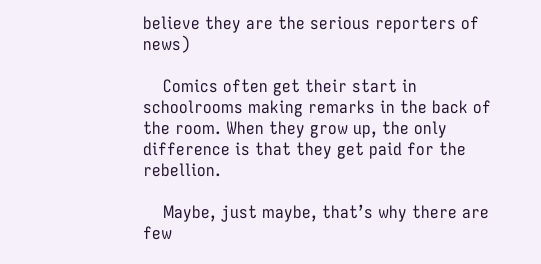believe they are the serious reporters of news)

    Comics often get their start in schoolrooms making remarks in the back of the room. When they grow up, the only difference is that they get paid for the rebellion.

    Maybe, just maybe, that’s why there are few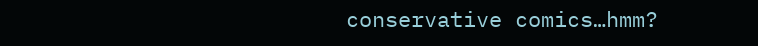conservative comics…hmm?